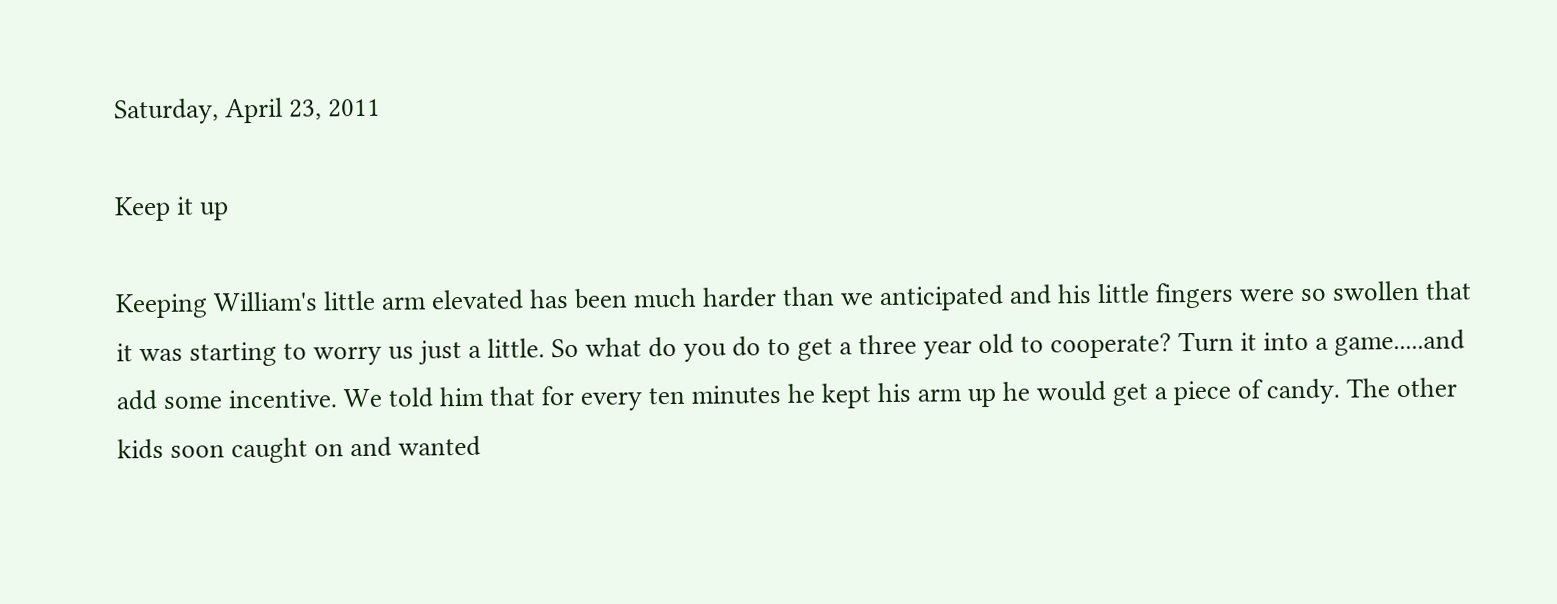Saturday, April 23, 2011

Keep it up

Keeping William's little arm elevated has been much harder than we anticipated and his little fingers were so swollen that it was starting to worry us just a little. So what do you do to get a three year old to cooperate? Turn it into a game.....and add some incentive. We told him that for every ten minutes he kept his arm up he would get a piece of candy. The other kids soon caught on and wanted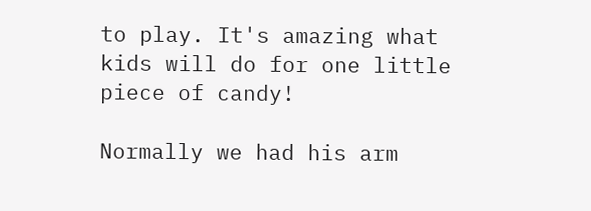to play. It's amazing what kids will do for one little piece of candy!

Normally we had his arm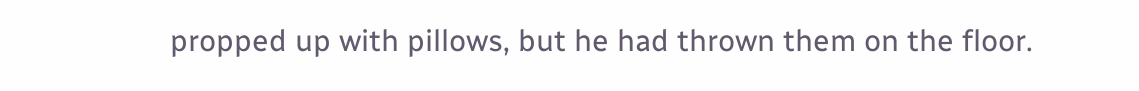propped up with pillows, but he had thrown them on the floor.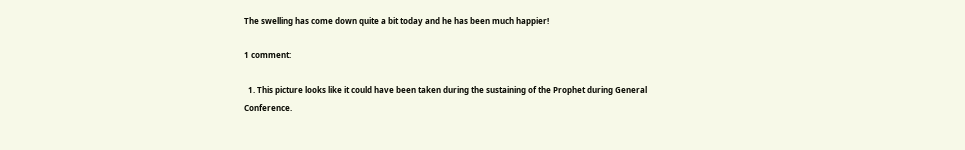The swelling has come down quite a bit today and he has been much happier!

1 comment:

  1. This picture looks like it could have been taken during the sustaining of the Prophet during General Conference.